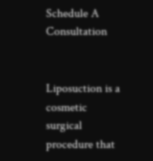Schedule A Consultation


Liposuction is a cosmetic surgical procedure that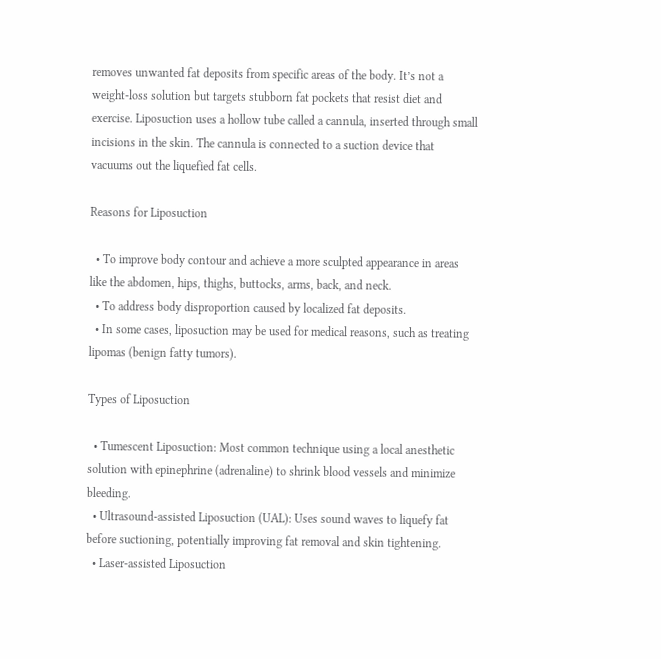removes unwanted fat deposits from specific areas of the body. It’s not a weight-loss solution but targets stubborn fat pockets that resist diet and exercise. Liposuction uses a hollow tube called a cannula, inserted through small incisions in the skin. The cannula is connected to a suction device that vacuums out the liquefied fat cells.

Reasons for Liposuction

  • To improve body contour and achieve a more sculpted appearance in areas like the abdomen, hips, thighs, buttocks, arms, back, and neck.
  • To address body disproportion caused by localized fat deposits.
  • In some cases, liposuction may be used for medical reasons, such as treating lipomas (benign fatty tumors).

Types of Liposuction

  • Tumescent Liposuction: Most common technique using a local anesthetic solution with epinephrine (adrenaline) to shrink blood vessels and minimize bleeding.
  • Ultrasound-assisted Liposuction (UAL): Uses sound waves to liquefy fat before suctioning, potentially improving fat removal and skin tightening.
  • Laser-assisted Liposuction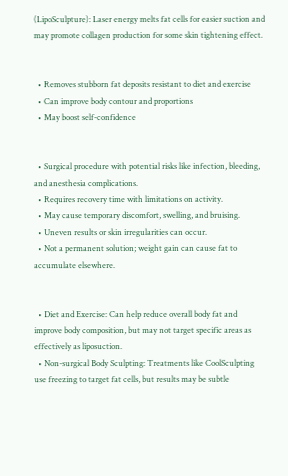(LipoSculpture): Laser energy melts fat cells for easier suction and may promote collagen production for some skin tightening effect.


  • Removes stubborn fat deposits resistant to diet and exercise
  • Can improve body contour and proportions
  • May boost self-confidence


  • Surgical procedure with potential risks like infection, bleeding, and anesthesia complications.
  • Requires recovery time with limitations on activity.
  • May cause temporary discomfort, swelling, and bruising.
  • Uneven results or skin irregularities can occur.
  • Not a permanent solution; weight gain can cause fat to accumulate elsewhere.


  • Diet and Exercise: Can help reduce overall body fat and improve body composition, but may not target specific areas as effectively as liposuction.
  • Non-surgical Body Sculpting: Treatments like CoolSculpting use freezing to target fat cells, but results may be subtle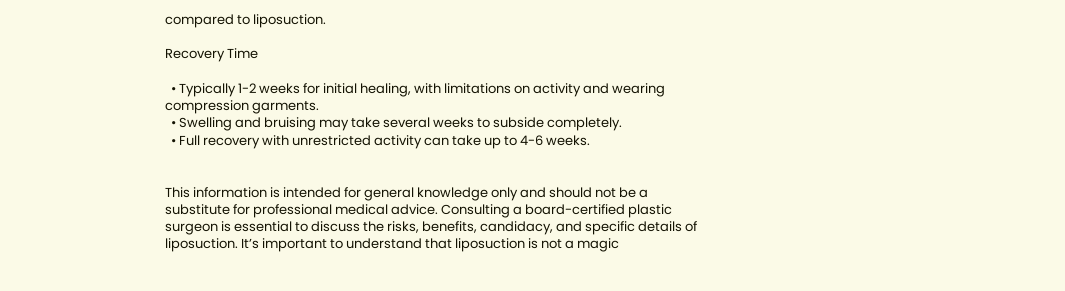compared to liposuction.

Recovery Time

  • Typically 1-2 weeks for initial healing, with limitations on activity and wearing compression garments.
  • Swelling and bruising may take several weeks to subside completely.
  • Full recovery with unrestricted activity can take up to 4-6 weeks.


This information is intended for general knowledge only and should not be a substitute for professional medical advice. Consulting a board-certified plastic surgeon is essential to discuss the risks, benefits, candidacy, and specific details of liposuction. It’s important to understand that liposuction is not a magic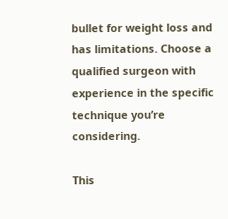bullet for weight loss and has limitations. Choose a qualified surgeon with experience in the specific technique you’re considering.

This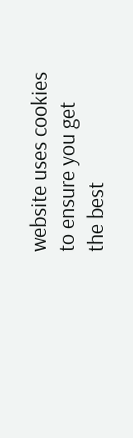website uses cookies to ensure you get the best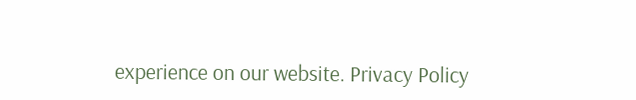experience on our website. Privacy Policy